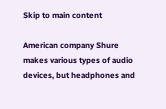Skip to main content

American company Shure makes various types of audio devices, but headphones and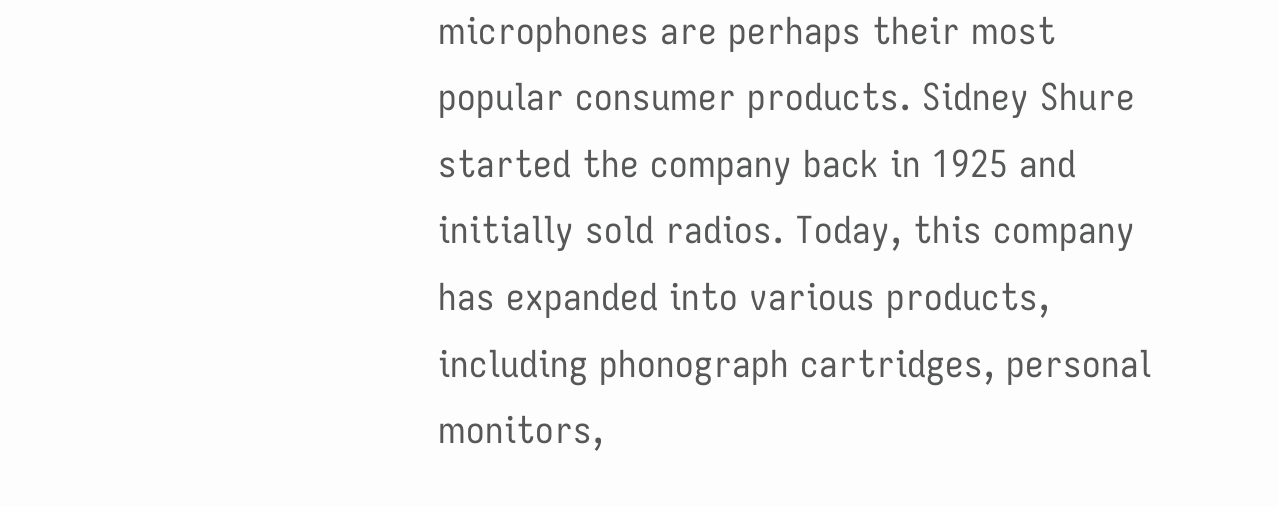microphones are perhaps their most popular consumer products. Sidney Shure started the company back in 1925 and initially sold radios. Today, this company has expanded into various products, including phonograph cartridges, personal monitors,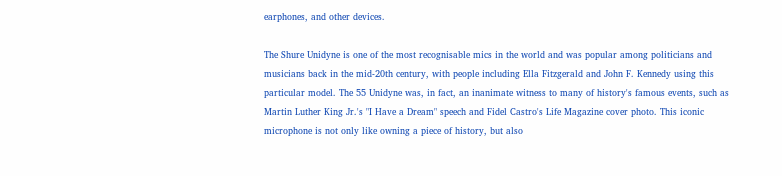earphones, and other devices.

The Shure Unidyne is one of the most recognisable mics in the world and was popular among politicians and musicians back in the mid-20th century, with people including Ella Fitzgerald and John F. Kennedy using this particular model. The 55 Unidyne was, in fact, an inanimate witness to many of history's famous events, such as Martin Luther King Jr.'s "I Have a Dream" speech and Fidel Castro's Life Magazine cover photo. This iconic microphone is not only like owning a piece of history, but also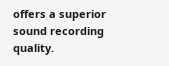offers a superior sound recording quality.